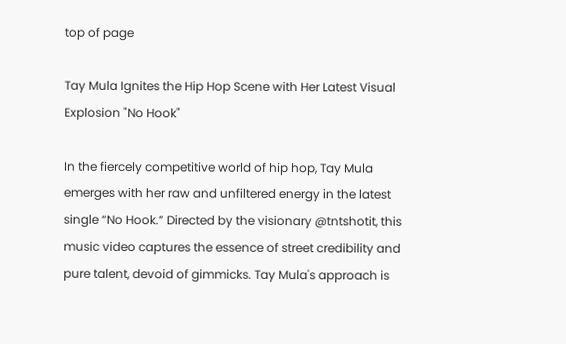top of page

Tay Mula Ignites the Hip Hop Scene with Her Latest Visual Explosion "No Hook"

In the fiercely competitive world of hip hop, Tay Mula emerges with her raw and unfiltered energy in the latest single “No Hook.” Directed by the visionary @tntshotit, this music video captures the essence of street credibility and pure talent, devoid of gimmicks. Tay Mula's approach is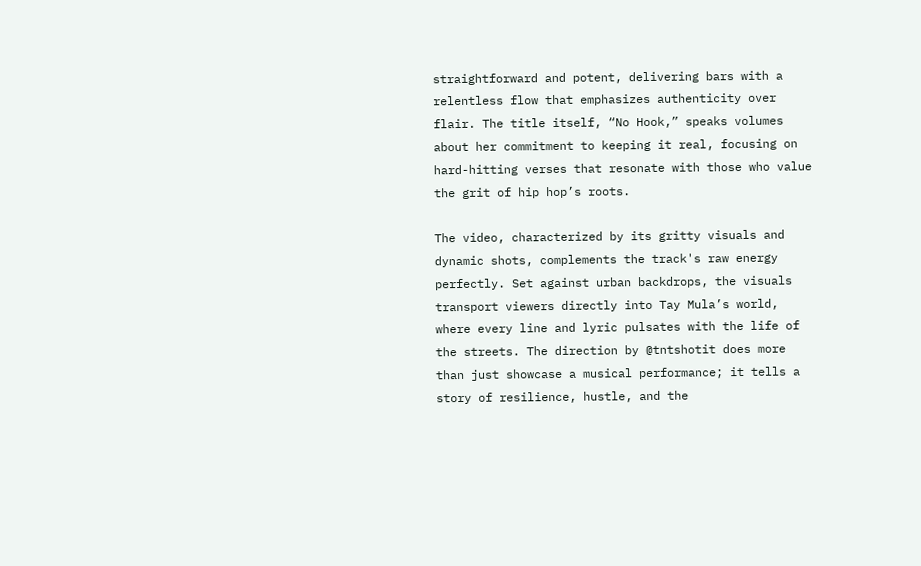straightforward and potent, delivering bars with a relentless flow that emphasizes authenticity over flair. The title itself, “No Hook,” speaks volumes about her commitment to keeping it real, focusing on hard-hitting verses that resonate with those who value the grit of hip hop’s roots.

The video, characterized by its gritty visuals and dynamic shots, complements the track's raw energy perfectly. Set against urban backdrops, the visuals transport viewers directly into Tay Mula’s world, where every line and lyric pulsates with the life of the streets. The direction by @tntshotit does more than just showcase a musical performance; it tells a story of resilience, hustle, and the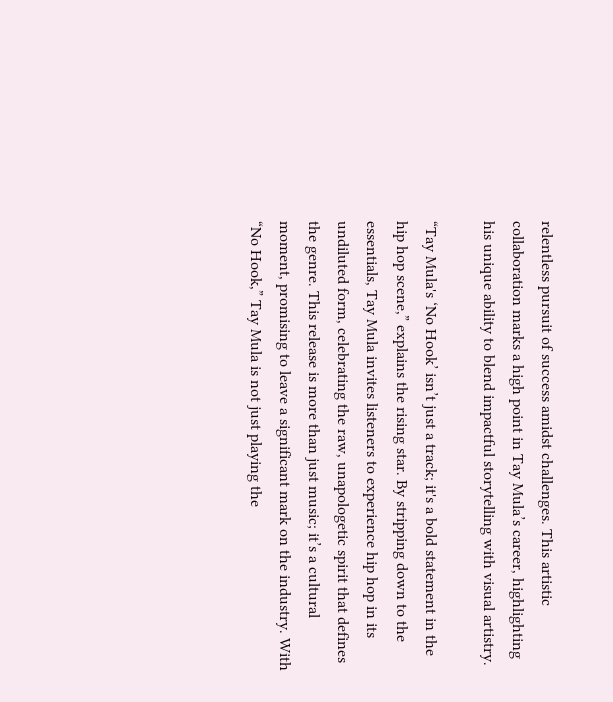relentless pursuit of success amidst challenges. This artistic collaboration marks a high point in Tay Mula’s career, highlighting his unique ability to blend impactful storytelling with visual artistry.

“Tay Mula's ‘No Hook’ isn’t just a track; it's a bold statement in the hip hop scene,” explains the rising star. By stripping down to the essentials, Tay Mula invites listeners to experience hip hop in its undiluted form, celebrating the raw, unapologetic spirit that defines the genre. This release is more than just music; it’s a cultural moment, promising to leave a significant mark on the industry. With “No Hook,” Tay Mula is not just playing the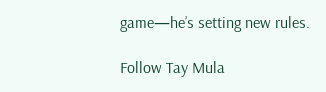game—he’s setting new rules.

Follow Tay Mula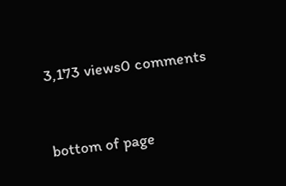3,173 views0 comments


bottom of page